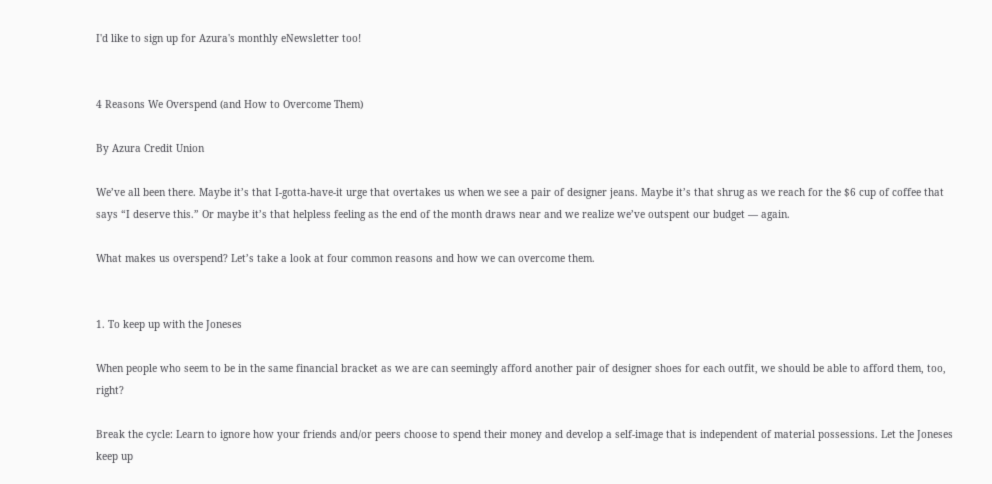I'd like to sign up for Azura's monthly eNewsletter too!


4 Reasons We Overspend (and How to Overcome Them)

By Azura Credit Union

We’ve all been there. Maybe it’s that I-gotta-have-it urge that overtakes us when we see a pair of designer jeans. Maybe it’s that shrug as we reach for the $6 cup of coffee that says “I deserve this.” Or maybe it’s that helpless feeling as the end of the month draws near and we realize we’ve outspent our budget — again.

What makes us overspend? Let’s take a look at four common reasons and how we can overcome them.


1. To keep up with the Joneses

When people who seem to be in the same financial bracket as we are can seemingly afford another pair of designer shoes for each outfit, we should be able to afford them, too, right?

Break the cycle: Learn to ignore how your friends and/or peers choose to spend their money and develop a self-image that is independent of material possessions. Let the Joneses keep up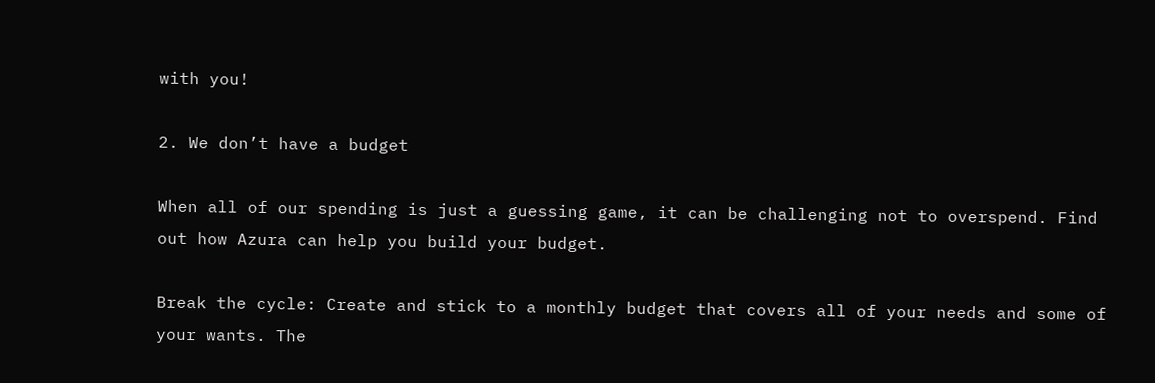with you!

2. We don’t have a budget

When all of our spending is just a guessing game, it can be challenging not to overspend. Find out how Azura can help you build your budget.

Break the cycle: Create and stick to a monthly budget that covers all of your needs and some of your wants. The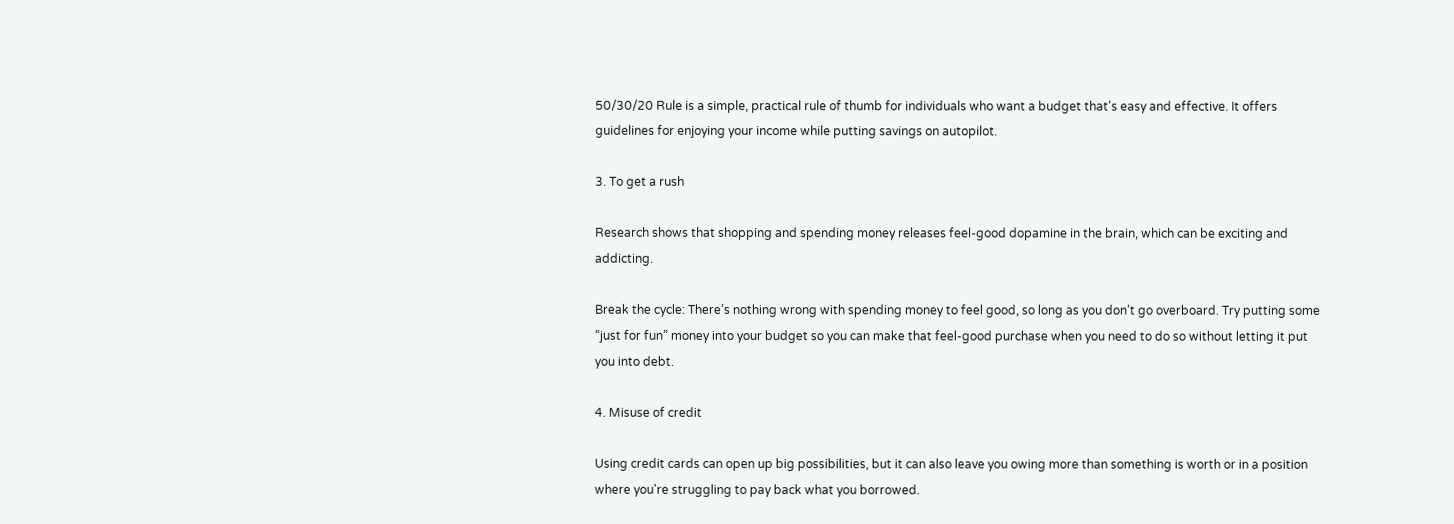50/30/20 Rule is a simple, practical rule of thumb for individuals who want a budget that's easy and effective. It offers guidelines for enjoying your income while putting savings on autopilot.

3. To get a rush

Research shows that shopping and spending money releases feel-good dopamine in the brain, which can be exciting and addicting.

Break the cycle: There’s nothing wrong with spending money to feel good, so long as you don’t go overboard. Try putting some “just for fun” money into your budget so you can make that feel-good purchase when you need to do so without letting it put you into debt.

4. Misuse of credit

Using credit cards can open up big possibilities, but it can also leave you owing more than something is worth or in a position where you're struggling to pay back what you borrowed.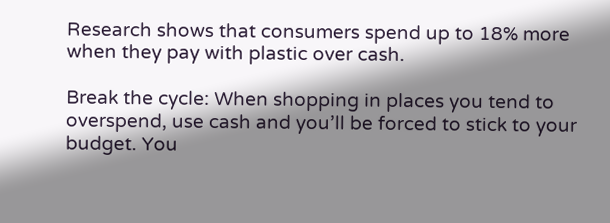Research shows that consumers spend up to 18% more when they pay with plastic over cash.

Break the cycle: When shopping in places you tend to overspend, use cash and you’ll be forced to stick to your budget. You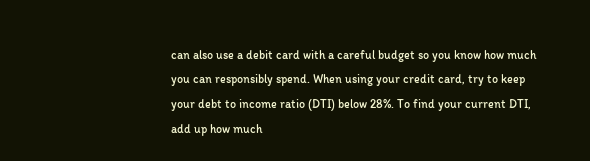can also use a debit card with a careful budget so you know how much you can responsibly spend. When using your credit card, try to keep your debt to income ratio (DTI) below 28%. To find your current DTI, add up how much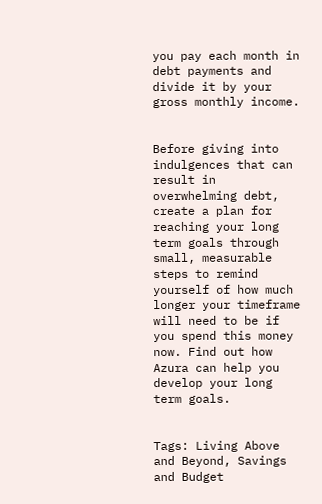you pay each month in debt payments and divide it by your gross monthly income.


Before giving into indulgences that can result in overwhelming debt, create a plan for reaching your long term goals through small, measurable steps to remind yourself of how much longer your timeframe will need to be if you spend this money now. Find out how Azura can help you develop your long term goals.


Tags: Living Above and Beyond, Savings and Budget